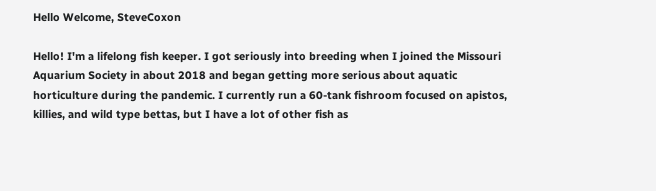Hello Welcome, SteveCoxon

Hello! I'm a lifelong fish keeper. I got seriously into breeding when I joined the Missouri Aquarium Society in about 2018 and began getting more serious about aquatic horticulture during the pandemic. I currently run a 60-tank fishroom focused on apistos, killies, and wild type bettas, but I have a lot of other fish as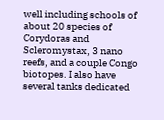well including schools of about 20 species of Corydoras and Scleromystax, 3 nano reefs, and a couple Congo biotopes. I also have several tanks dedicated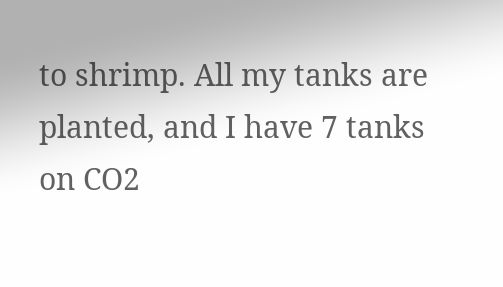to shrimp. All my tanks are planted, and I have 7 tanks on CO2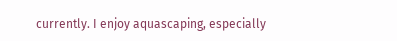currently. I enjoy aquascaping, especially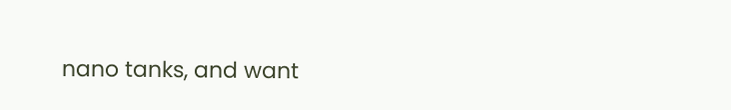nano tanks, and want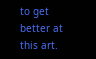to get better at this art.